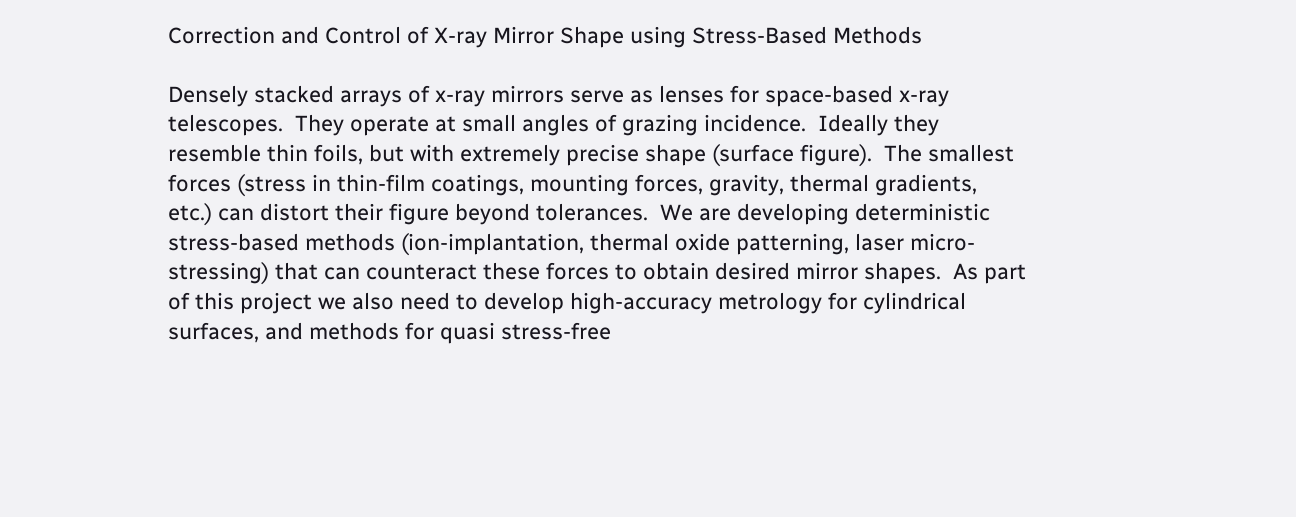Correction and Control of X-ray Mirror Shape using Stress-Based Methods

Densely stacked arrays of x-ray mirrors serve as lenses for space-based x-ray telescopes.  They operate at small angles of grazing incidence.  Ideally they resemble thin foils, but with extremely precise shape (surface figure).  The smallest forces (stress in thin-film coatings, mounting forces, gravity, thermal gradients, etc.) can distort their figure beyond tolerances.  We are developing deterministic stress-based methods (ion-implantation, thermal oxide patterning, laser micro-stressing) that can counteract these forces to obtain desired mirror shapes.  As part of this project we also need to develop high-accuracy metrology for cylindrical surfaces, and methods for quasi stress-free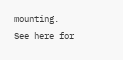mounting.  See here for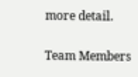more detail.

Team Members